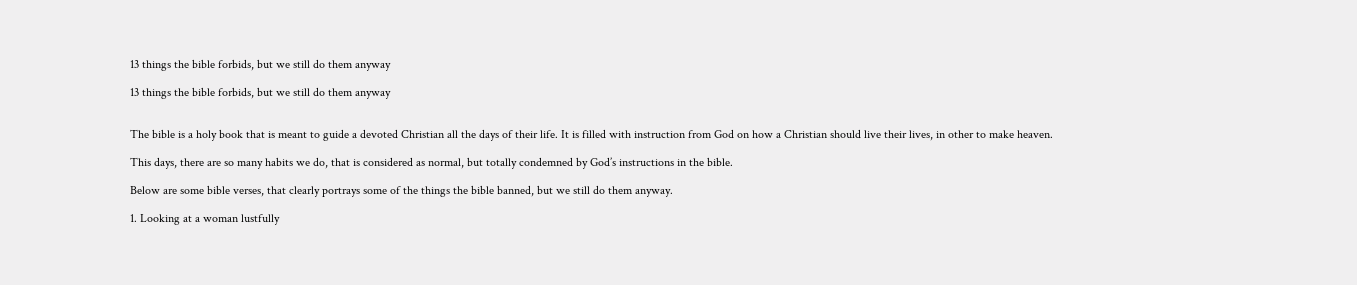13 things the bible forbids, but we still do them anyway

13 things the bible forbids, but we still do them anyway


The bible is a holy book that is meant to guide a devoted Christian all the days of their life. It is filled with instruction from God on how a Christian should live their lives, in other to make heaven.

This days, there are so many habits we do, that is considered as normal, but totally condemned by God’s instructions in the bible.

Below are some bible verses, that clearly portrays some of the things the bible banned, but we still do them anyway.

1. Looking at a woman lustfully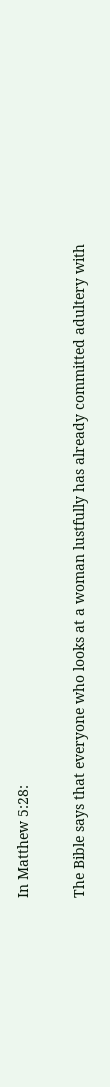In Matthew 5:28:

The Bible says that everyone who looks at a woman lustfully has already committed adultery with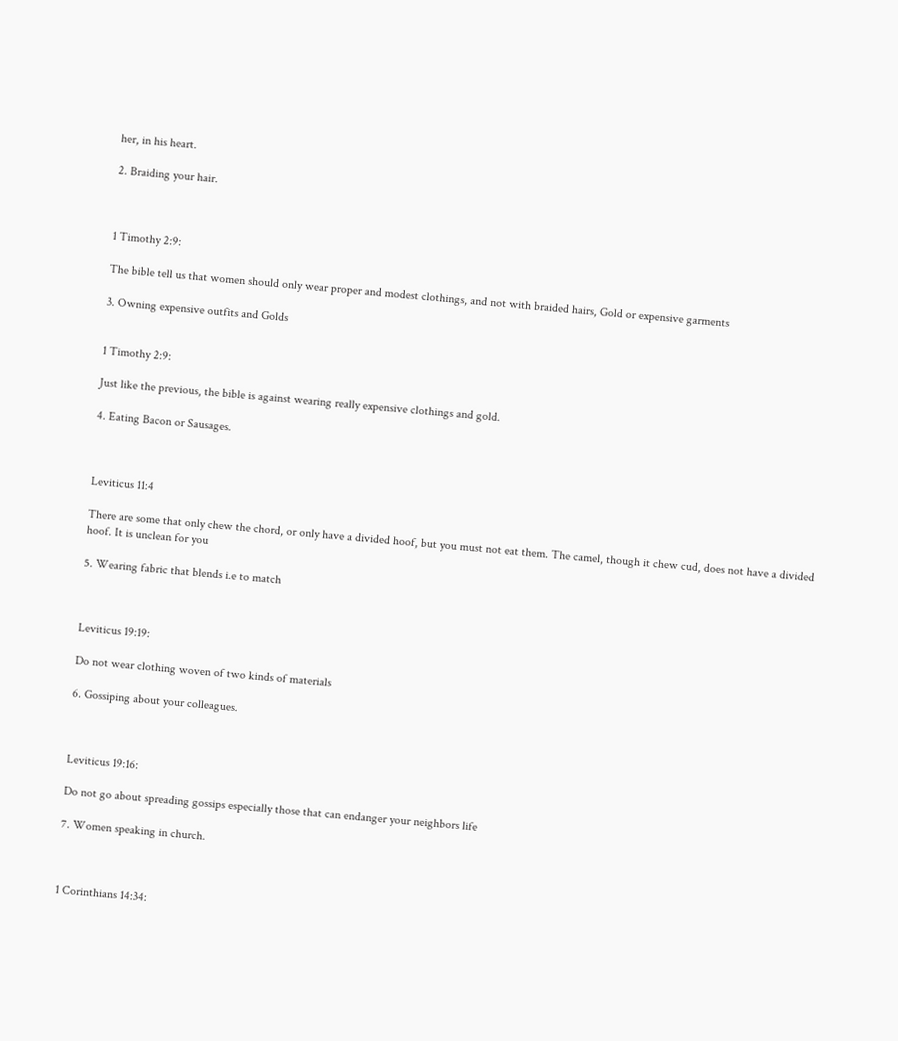her, in his heart.

2. Braiding your hair.



1 Timothy 2:9:

The bible tell us that women should only wear proper and modest clothings, and not with braided hairs, Gold or expensive garments

3. Owning expensive outfits and Golds


1 Timothy 2:9:

Just like the previous, the bible is against wearing really expensive clothings and gold.

4. Eating Bacon or Sausages.



Leviticus 11:4

There are some that only chew the chord, or only have a divided hoof, but you must not eat them. The camel, though it chew cud, does not have a divided hoof. It is unclean for you

5. Wearing fabric that blends i.e to match



Leviticus 19:19:

Do not wear clothing woven of two kinds of materials

6. Gossiping about your colleagues.



Leviticus 19:16:

Do not go about spreading gossips especially those that can endanger your neighbors life

7. Women speaking in church.



1 Corinthians 14:34: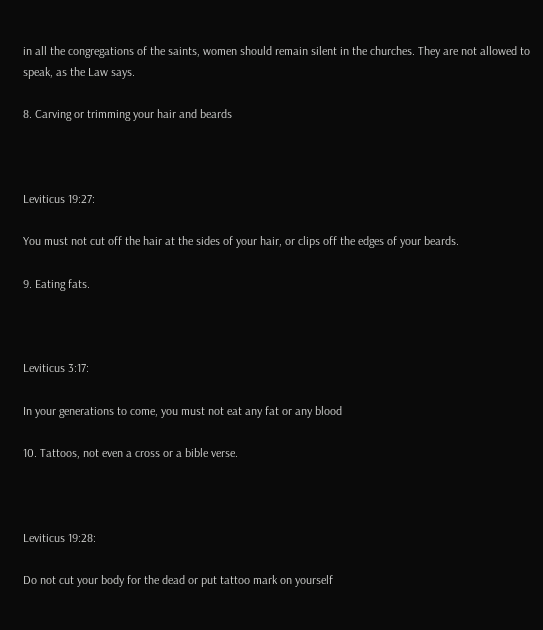in all the congregations of the saints, women should remain silent in the churches. They are not allowed to speak, as the Law says.

8. Carving or trimming your hair and beards



Leviticus 19:27:

You must not cut off the hair at the sides of your hair, or clips off the edges of your beards.

9. Eating fats.



Leviticus 3:17:

In your generations to come, you must not eat any fat or any blood

10. Tattoos, not even a cross or a bible verse.



Leviticus 19:28:

Do not cut your body for the dead or put tattoo mark on yourself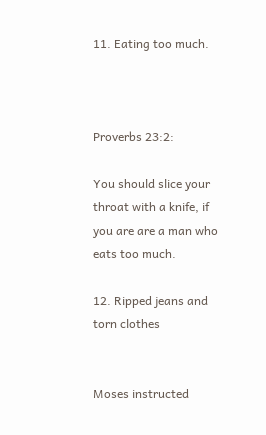11. Eating too much.



Proverbs 23:2:

You should slice your throat with a knife, if you are are a man who eats too much.

12. Ripped jeans and torn clothes


Moses instructed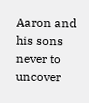Aaron and his sons never to uncover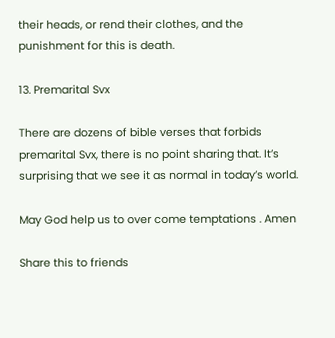their heads, or rend their clothes, and the punishment for this is death.

13. Premarital Svx

There are dozens of bible verses that forbids premarital Svx, there is no point sharing that. It’s surprising that we see it as normal in today’s world.

May God help us to over come temptations . Amen

Share this to friends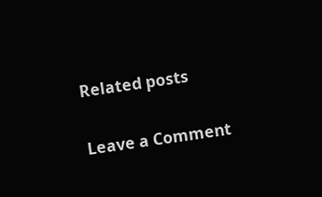Related posts

Leave a Comment